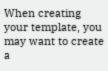When creating your template, you may want to create a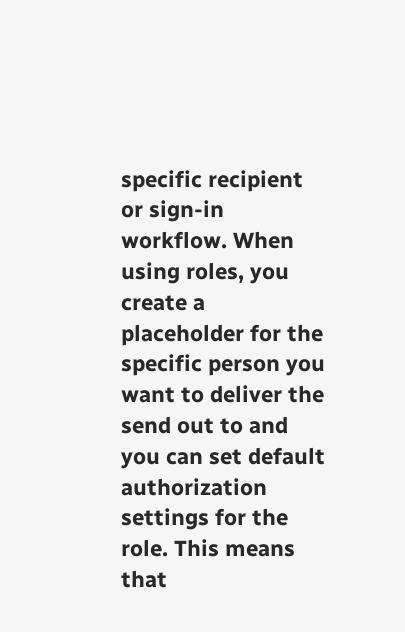specific recipient or sign-in workflow. When using roles, you create a placeholder for the specific person you want to deliver the send out to and you can set default authorization settings for the role. This means that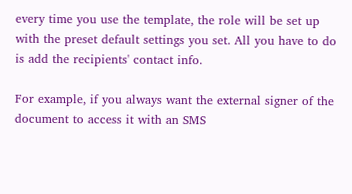every time you use the template, the role will be set up with the preset default settings you set. All you have to do is add the recipients' contact info.

For example, if you always want the external signer of the document to access it with an SMS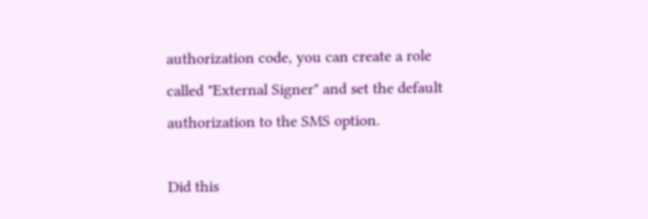authorization code, you can create a role called "External Signer" and set the default authorization to the SMS option.

Did this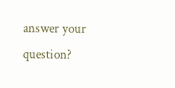answer your question?